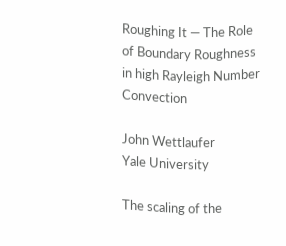Roughing It — The Role of Boundary Roughness in high Rayleigh Number Convection

John Wettlaufer
Yale University

The scaling of the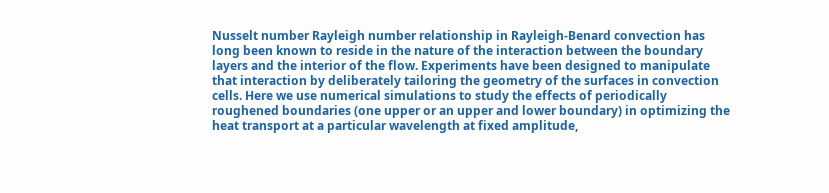Nusselt number Rayleigh number relationship in Rayleigh-Benard convection has long been known to reside in the nature of the interaction between the boundary layers and the interior of the flow. Experiments have been designed to manipulate that interaction by deliberately tailoring the geometry of the surfaces in convection cells. Here we use numerical simulations to study the effects of periodically roughened boundaries (one upper or an upper and lower boundary) in optimizing the heat transport at a particular wavelength at fixed amplitude,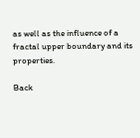as well as the influence of a fractal upper boundary and its properties.

Back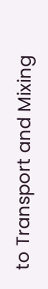to Transport and Mixing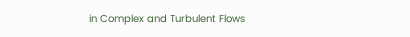in Complex and Turbulent Flows